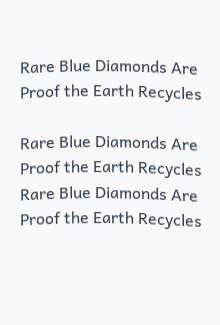Rare Blue Diamonds Are Proof the Earth Recycles

Rare Blue Diamonds Are Proof the Earth Recycles
Rare Blue Diamonds Are Proof the Earth Recycles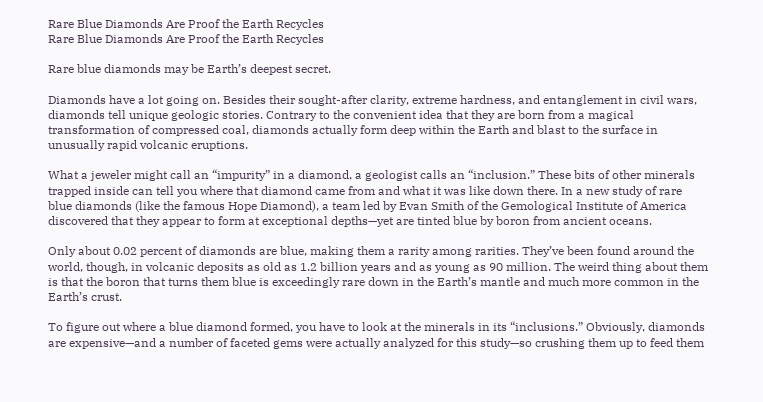Rare Blue Diamonds Are Proof the Earth Recycles
Rare Blue Diamonds Are Proof the Earth Recycles

Rare blue diamonds may be Earth’s deepest secret.

Diamonds have a lot going on. Besides their sought-after clarity, extreme hardness, and entanglement in civil wars, diamonds tell unique geologic stories. Contrary to the convenient idea that they are born from a magical transformation of compressed coal, diamonds actually form deep within the Earth and blast to the surface in unusually rapid volcanic eruptions.

What a jeweler might call an “impurity” in a diamond, a geologist calls an “inclusion.” These bits of other minerals trapped inside can tell you where that diamond came from and what it was like down there. In a new study of rare blue diamonds (like the famous Hope Diamond), a team led by Evan Smith of the Gemological Institute of America discovered that they appear to form at exceptional depths—yet are tinted blue by boron from ancient oceans.

Only about 0.02 percent of diamonds are blue, making them a rarity among rarities. They’ve been found around the world, though, in volcanic deposits as old as 1.2 billion years and as young as 90 million. The weird thing about them is that the boron that turns them blue is exceedingly rare down in the Earth’s mantle and much more common in the Earth’s crust.

To figure out where a blue diamond formed, you have to look at the minerals in its “inclusions.” Obviously, diamonds are expensive—and a number of faceted gems were actually analyzed for this study—so crushing them up to feed them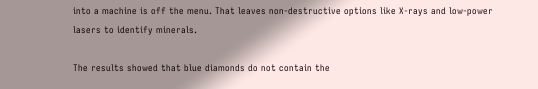into a machine is off the menu. That leaves non-destructive options like X-rays and low-power lasers to identify minerals.

The results showed that blue diamonds do not contain the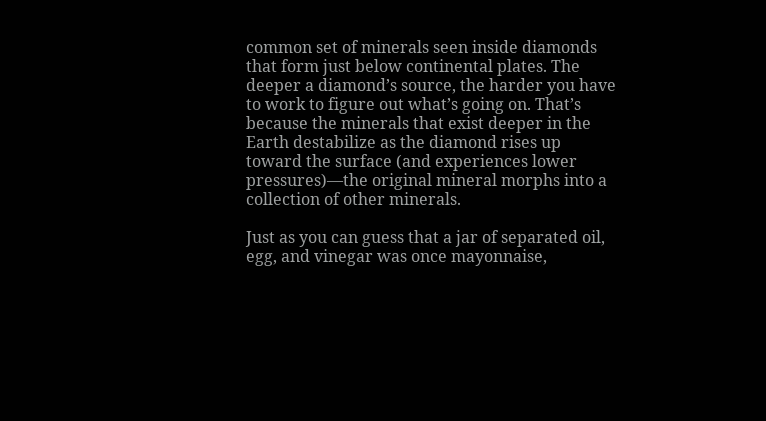common set of minerals seen inside diamonds that form just below continental plates. The deeper a diamond’s source, the harder you have to work to figure out what’s going on. That’s because the minerals that exist deeper in the Earth destabilize as the diamond rises up toward the surface (and experiences lower pressures)—the original mineral morphs into a collection of other minerals.

Just as you can guess that a jar of separated oil, egg, and vinegar was once mayonnaise,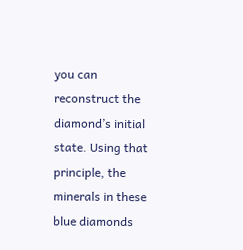you can reconstruct the diamond’s initial state. Using that principle, the minerals in these blue diamonds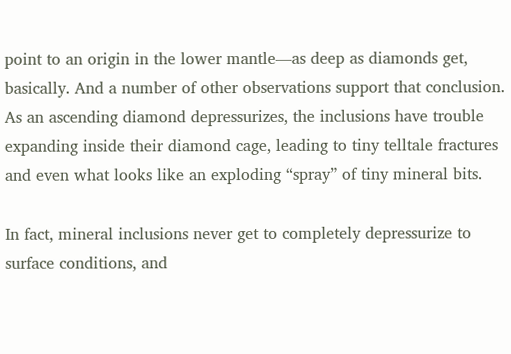point to an origin in the lower mantle—as deep as diamonds get, basically. And a number of other observations support that conclusion. As an ascending diamond depressurizes, the inclusions have trouble expanding inside their diamond cage, leading to tiny telltale fractures and even what looks like an exploding “spray” of tiny mineral bits.

In fact, mineral inclusions never get to completely depressurize to surface conditions, and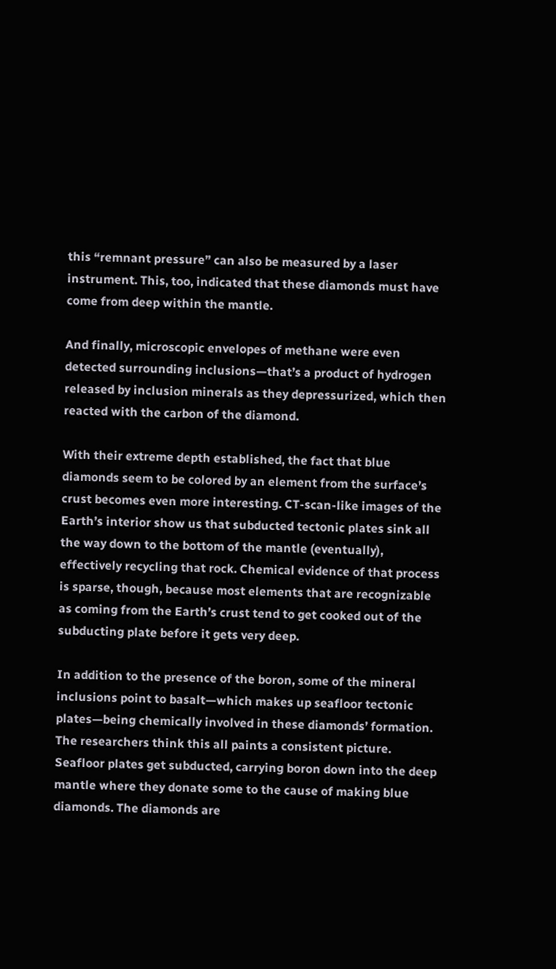this “remnant pressure” can also be measured by a laser instrument. This, too, indicated that these diamonds must have come from deep within the mantle.

And finally, microscopic envelopes of methane were even detected surrounding inclusions—that’s a product of hydrogen released by inclusion minerals as they depressurized, which then reacted with the carbon of the diamond.

With their extreme depth established, the fact that blue diamonds seem to be colored by an element from the surface’s crust becomes even more interesting. CT-scan-like images of the Earth’s interior show us that subducted tectonic plates sink all the way down to the bottom of the mantle (eventually), effectively recycling that rock. Chemical evidence of that process is sparse, though, because most elements that are recognizable as coming from the Earth’s crust tend to get cooked out of the subducting plate before it gets very deep.

In addition to the presence of the boron, some of the mineral inclusions point to basalt—which makes up seafloor tectonic plates—being chemically involved in these diamonds’ formation. The researchers think this all paints a consistent picture. Seafloor plates get subducted, carrying boron down into the deep mantle where they donate some to the cause of making blue diamonds. The diamonds are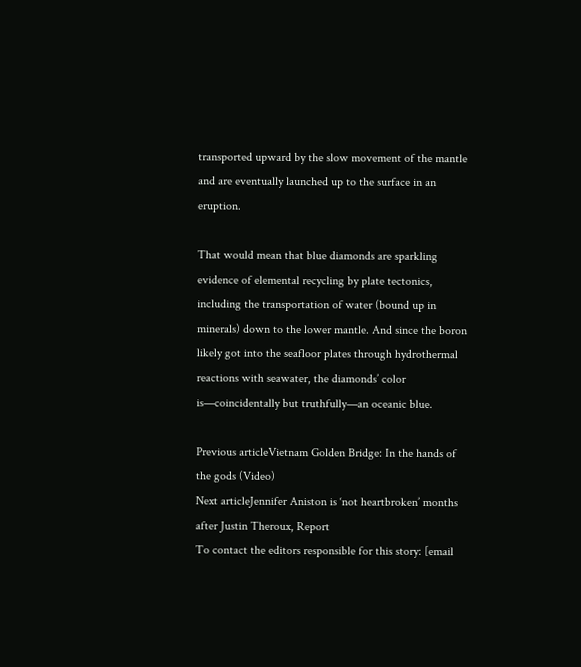transported upward by the slow movement of the mantle and are eventually launched up to the surface in an eruption.

That would mean that blue diamonds are sparkling evidence of elemental recycling by plate tectonics, including the transportation of water (bound up in minerals) down to the lower mantle. And since the boron likely got into the seafloor plates through hydrothermal reactions with seawater, the diamonds’ color is—coincidentally but truthfully—an oceanic blue.

Previous articleVietnam Golden Bridge: In the hands of the gods (Video)
Next articleJennifer Aniston is ‘not heartbroken’ months after Justin Theroux, Report
To contact the editors responsible for this story: [email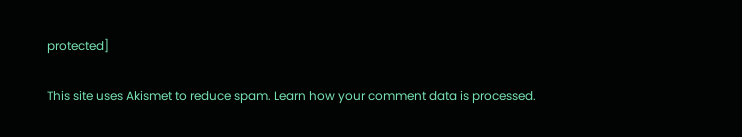protected]

This site uses Akismet to reduce spam. Learn how your comment data is processed.